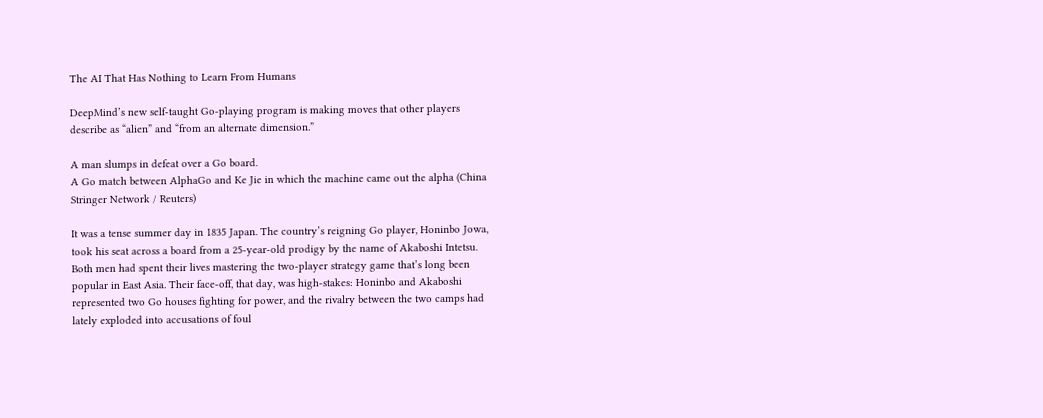The AI That Has Nothing to Learn From Humans

DeepMind’s new self-taught Go-playing program is making moves that other players describe as “alien” and “from an alternate dimension.”

A man slumps in defeat over a Go board.
A Go match between AlphaGo and Ke Jie in which the machine came out the alpha (China Stringer Network / Reuters)

It was a tense summer day in 1835 Japan. The country’s reigning Go player, Honinbo Jowa, took his seat across a board from a 25-year-old prodigy by the name of Akaboshi Intetsu. Both men had spent their lives mastering the two-player strategy game that’s long been popular in East Asia. Their face-off, that day, was high-stakes: Honinbo and Akaboshi represented two Go houses fighting for power, and the rivalry between the two camps had lately exploded into accusations of foul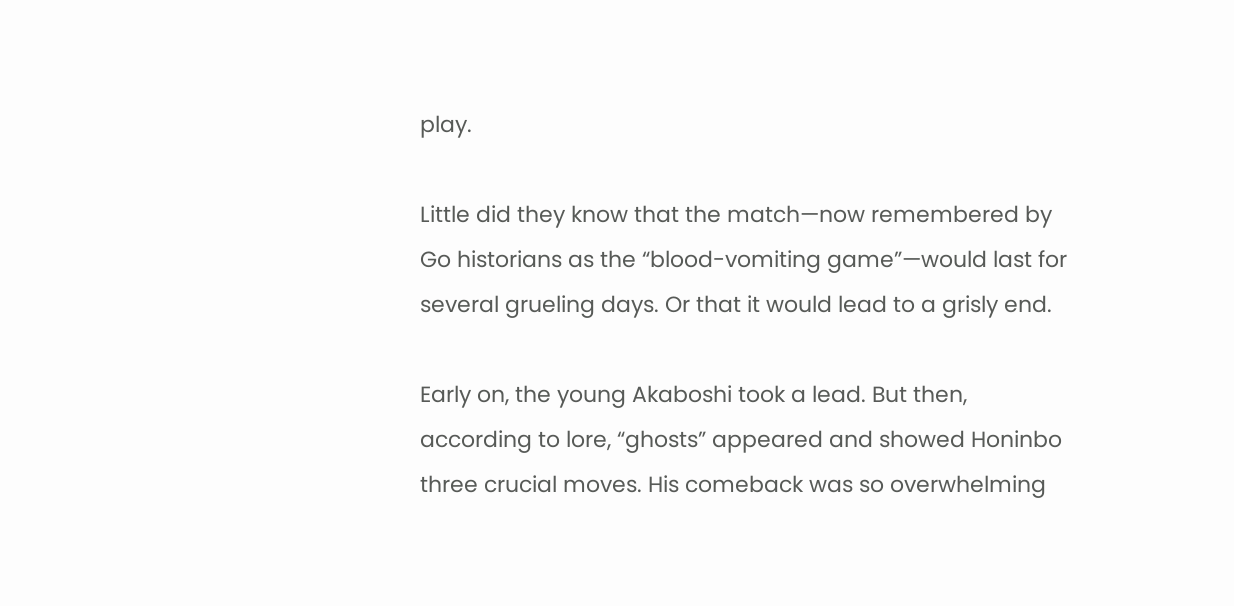play.

Little did they know that the match—now remembered by Go historians as the “blood-vomiting game”—would last for several grueling days. Or that it would lead to a grisly end.

Early on, the young Akaboshi took a lead. But then, according to lore, “ghosts” appeared and showed Honinbo three crucial moves. His comeback was so overwhelming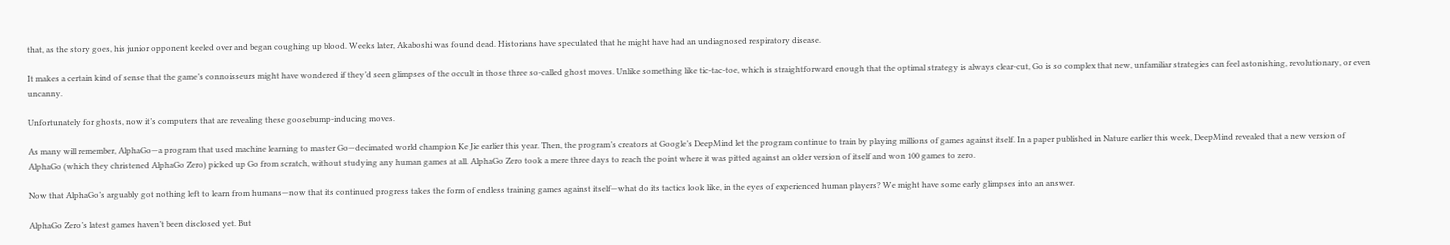that, as the story goes, his junior opponent keeled over and began coughing up blood. Weeks later, Akaboshi was found dead. Historians have speculated that he might have had an undiagnosed respiratory disease.

It makes a certain kind of sense that the game’s connoisseurs might have wondered if they’d seen glimpses of the occult in those three so-called ghost moves. Unlike something like tic-tac-toe, which is straightforward enough that the optimal strategy is always clear-cut, Go is so complex that new, unfamiliar strategies can feel astonishing, revolutionary, or even uncanny.

Unfortunately for ghosts, now it’s computers that are revealing these goosebump-inducing moves.

As many will remember, AlphaGo—a program that used machine learning to master Go—decimated world champion Ke Jie earlier this year. Then, the program’s creators at Google’s DeepMind let the program continue to train by playing millions of games against itself. In a paper published in Nature earlier this week, DeepMind revealed that a new version of AlphaGo (which they christened AlphaGo Zero) picked up Go from scratch, without studying any human games at all. AlphaGo Zero took a mere three days to reach the point where it was pitted against an older version of itself and won 100 games to zero.

Now that AlphaGo’s arguably got nothing left to learn from humans—now that its continued progress takes the form of endless training games against itself—what do its tactics look like, in the eyes of experienced human players? We might have some early glimpses into an answer.

AlphaGo Zero’s latest games haven’t been disclosed yet. But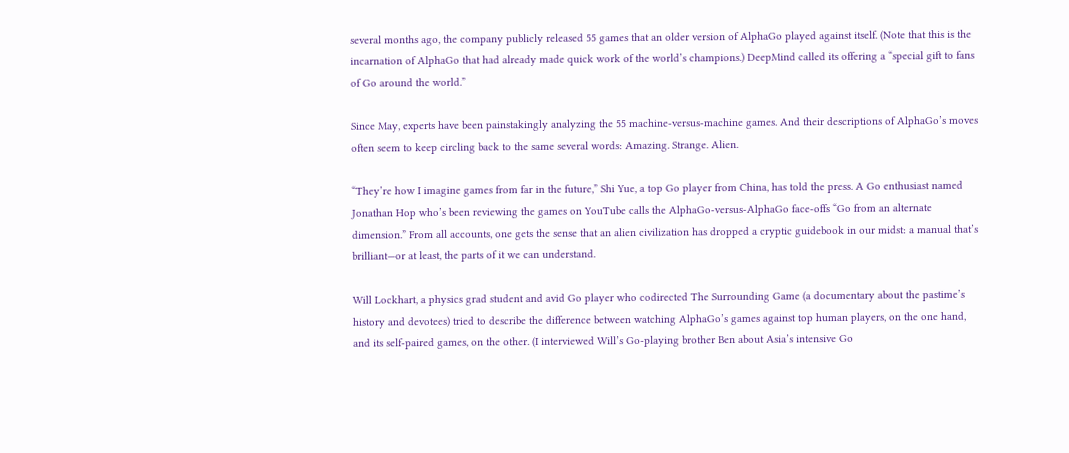several months ago, the company publicly released 55 games that an older version of AlphaGo played against itself. (Note that this is the incarnation of AlphaGo that had already made quick work of the world’s champions.) DeepMind called its offering a “special gift to fans of Go around the world.”

Since May, experts have been painstakingly analyzing the 55 machine-versus-machine games. And their descriptions of AlphaGo’s moves often seem to keep circling back to the same several words: Amazing. Strange. Alien.

“They’re how I imagine games from far in the future,” Shi Yue, a top Go player from China, has told the press. A Go enthusiast named Jonathan Hop who’s been reviewing the games on YouTube calls the AlphaGo-versus-AlphaGo face-offs “Go from an alternate dimension.” From all accounts, one gets the sense that an alien civilization has dropped a cryptic guidebook in our midst: a manual that’s brilliant—or at least, the parts of it we can understand.

Will Lockhart, a physics grad student and avid Go player who codirected The Surrounding Game (a documentary about the pastime’s history and devotees) tried to describe the difference between watching AlphaGo’s games against top human players, on the one hand, and its self-paired games, on the other. (I interviewed Will’s Go-playing brother Ben about Asia’s intensive Go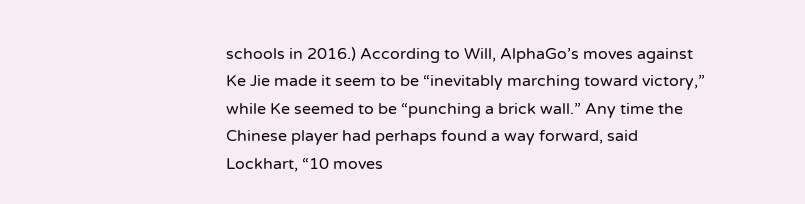schools in 2016.) According to Will, AlphaGo’s moves against Ke Jie made it seem to be “inevitably marching toward victory,” while Ke seemed to be “punching a brick wall.” Any time the Chinese player had perhaps found a way forward, said Lockhart, “10 moves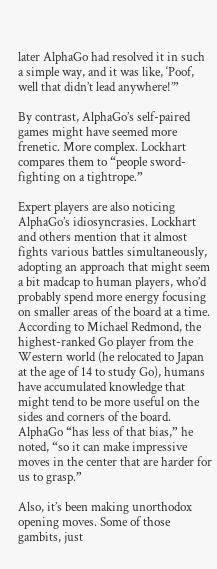later AlphaGo had resolved it in such a simple way, and it was like, ‘Poof, well that didn’t lead anywhere!’”

By contrast, AlphaGo’s self-paired games might have seemed more frenetic. More complex. Lockhart compares them to “people sword-fighting on a tightrope.”

Expert players are also noticing AlphaGo’s idiosyncrasies. Lockhart and others mention that it almost fights various battles simultaneously, adopting an approach that might seem a bit madcap to human players, who’d probably spend more energy focusing on smaller areas of the board at a time. According to Michael Redmond, the highest-ranked Go player from the Western world (he relocated to Japan at the age of 14 to study Go), humans have accumulated knowledge that might tend to be more useful on the sides and corners of the board. AlphaGo “has less of that bias,” he noted, “so it can make impressive moves in the center that are harder for us to grasp.”

Also, it’s been making unorthodox opening moves. Some of those gambits, just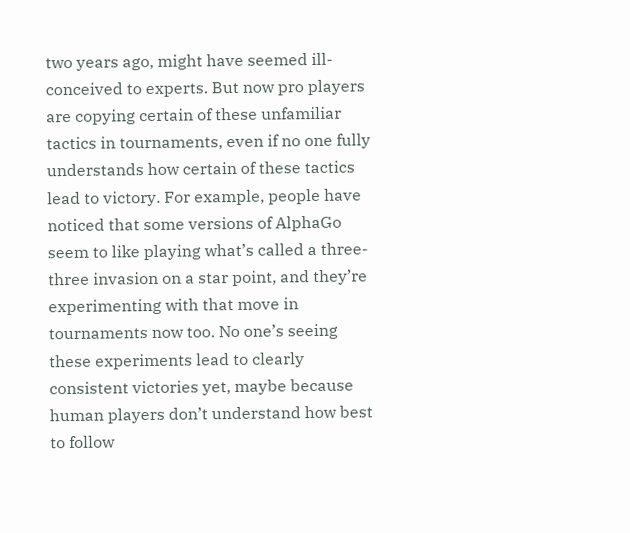two years ago, might have seemed ill-conceived to experts. But now pro players are copying certain of these unfamiliar tactics in tournaments, even if no one fully understands how certain of these tactics lead to victory. For example, people have noticed that some versions of AlphaGo seem to like playing what’s called a three-three invasion on a star point, and they’re experimenting with that move in tournaments now too. No one’s seeing these experiments lead to clearly consistent victories yet, maybe because human players don’t understand how best to follow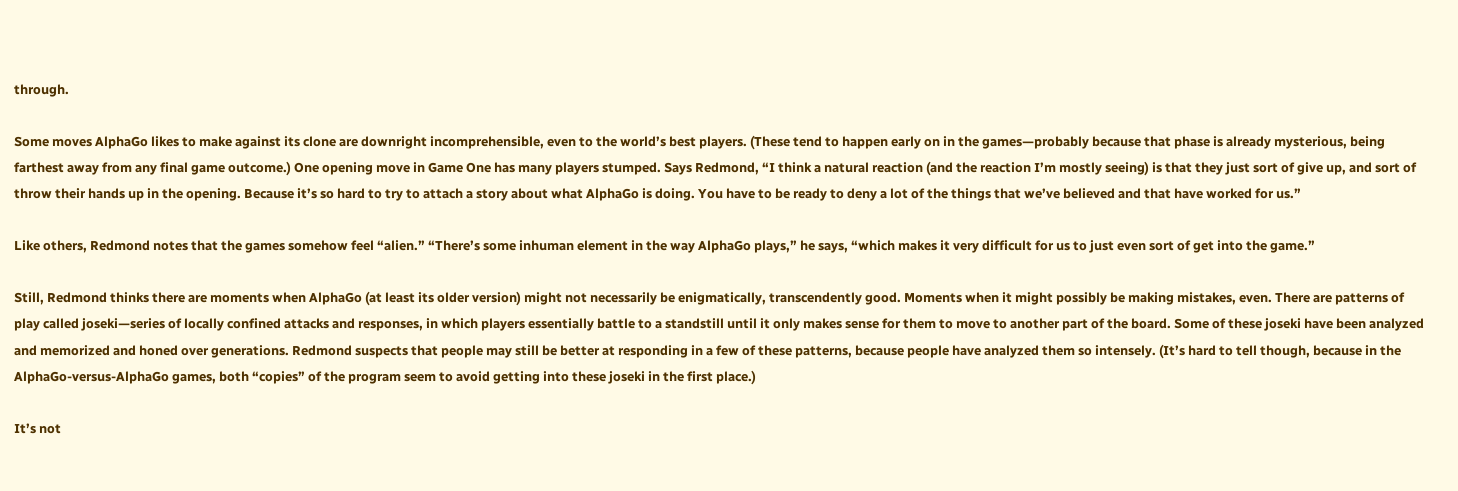through.

Some moves AlphaGo likes to make against its clone are downright incomprehensible, even to the world’s best players. (These tend to happen early on in the games—probably because that phase is already mysterious, being farthest away from any final game outcome.) One opening move in Game One has many players stumped. Says Redmond, “I think a natural reaction (and the reaction I’m mostly seeing) is that they just sort of give up, and sort of throw their hands up in the opening. Because it’s so hard to try to attach a story about what AlphaGo is doing. You have to be ready to deny a lot of the things that we’ve believed and that have worked for us.”

Like others, Redmond notes that the games somehow feel “alien.” “There’s some inhuman element in the way AlphaGo plays,” he says, “which makes it very difficult for us to just even sort of get into the game.”

Still, Redmond thinks there are moments when AlphaGo (at least its older version) might not necessarily be enigmatically, transcendently good. Moments when it might possibly be making mistakes, even. There are patterns of play called joseki—series of locally confined attacks and responses, in which players essentially battle to a standstill until it only makes sense for them to move to another part of the board. Some of these joseki have been analyzed and memorized and honed over generations. Redmond suspects that people may still be better at responding in a few of these patterns, because people have analyzed them so intensely. (It’s hard to tell though, because in the AlphaGo-versus-AlphaGo games, both “copies” of the program seem to avoid getting into these joseki in the first place.)

It’s not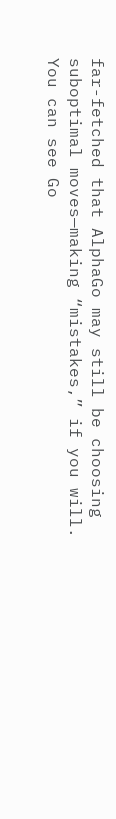far-fetched that AlphaGo may still be choosing suboptimal moves—making “mistakes,” if you will. You can see Go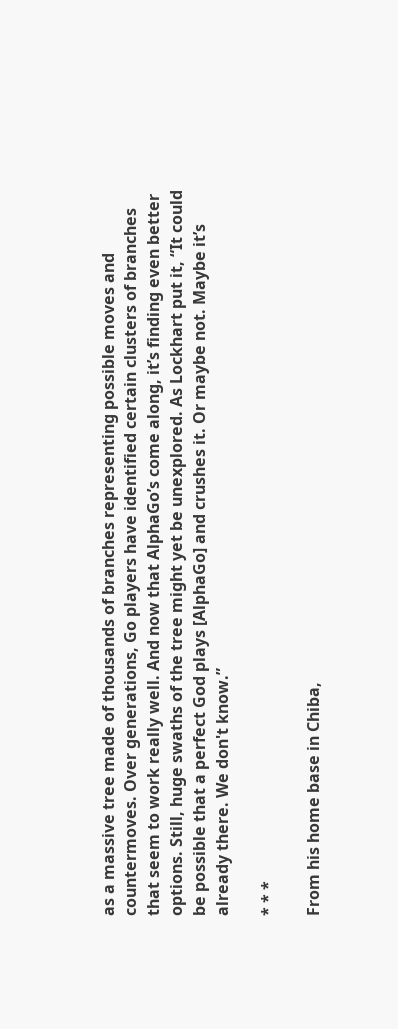as a massive tree made of thousands of branches representing possible moves and countermoves. Over generations, Go players have identified certain clusters of branches that seem to work really well. And now that AlphaGo’s come along, it’s finding even better options. Still, huge swaths of the tree might yet be unexplored. As Lockhart put it, “It could be possible that a perfect God plays [AlphaGo] and crushes it. Or maybe not. Maybe it’s already there. We don't know.”

* * *

From his home base in Chiba,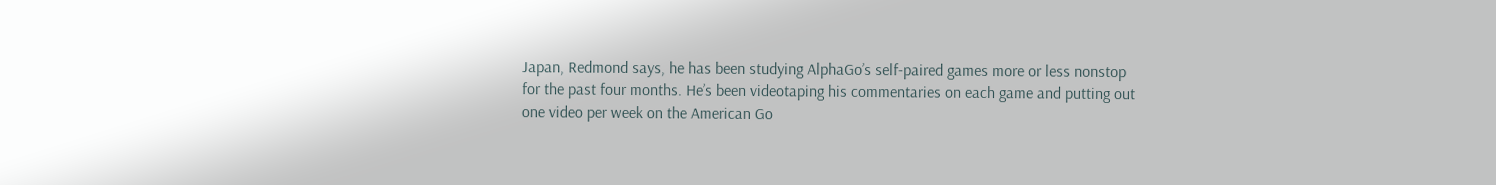Japan, Redmond says, he has been studying AlphaGo’s self-paired games more or less nonstop for the past four months. He’s been videotaping his commentaries on each game and putting out one video per week on the American Go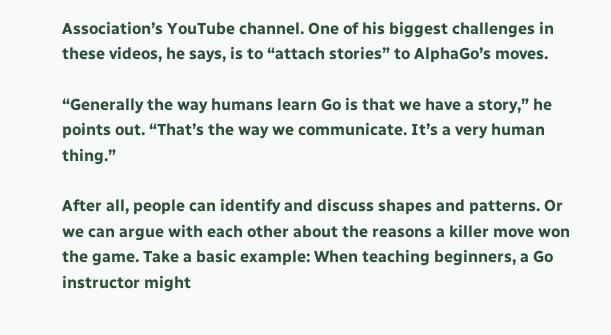Association’s YouTube channel. One of his biggest challenges in these videos, he says, is to “attach stories” to AlphaGo’s moves.

“Generally the way humans learn Go is that we have a story,” he points out. “That’s the way we communicate. It’s a very human thing.”

After all, people can identify and discuss shapes and patterns. Or we can argue with each other about the reasons a killer move won the game. Take a basic example: When teaching beginners, a Go instructor might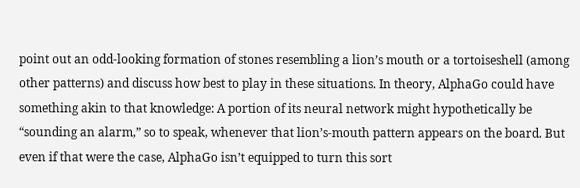point out an odd-looking formation of stones resembling a lion’s mouth or a tortoiseshell (among other patterns) and discuss how best to play in these situations. In theory, AlphaGo could have something akin to that knowledge: A portion of its neural network might hypothetically be “sounding an alarm,” so to speak, whenever that lion’s-mouth pattern appears on the board. But even if that were the case, AlphaGo isn’t equipped to turn this sort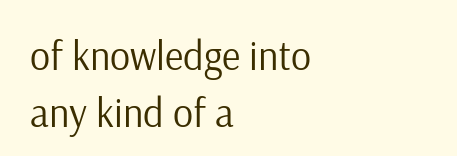of knowledge into any kind of a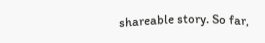shareable story. So far,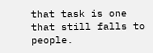that task is one that still falls to people.